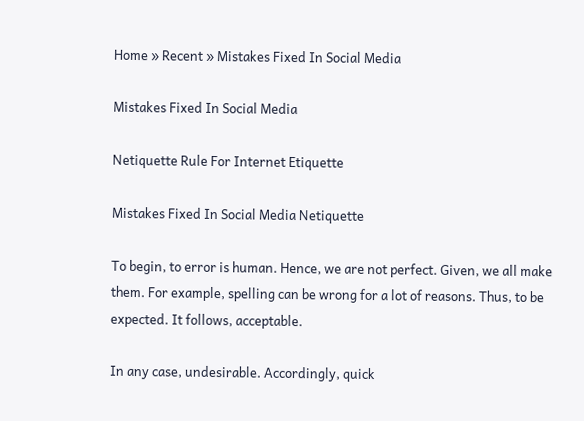Home » Recent » Mistakes Fixed In Social Media

Mistakes Fixed In Social Media

Netiquette Rule For Internet Etiquette

Mistakes Fixed In Social Media Netiquette

To begin, to error is human. Hence, we are not perfect. Given, we all make them. For example, spelling can be wrong for a lot of reasons. Thus, to be expected. It follows, acceptable.

In any case, undesirable. Accordingly, quick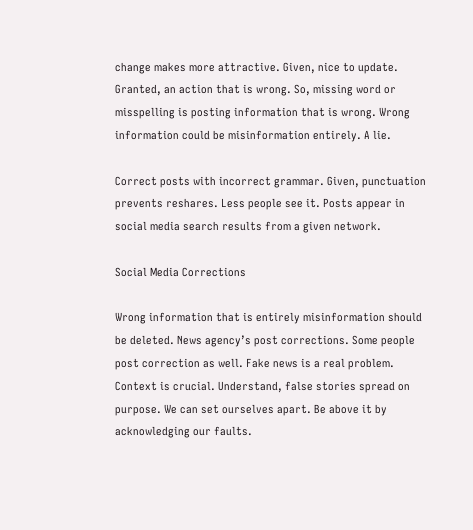change makes more attractive. Given, nice to update. Granted, an action that is wrong. So, missing word or misspelling is posting information that is wrong. Wrong information could be misinformation entirely. A lie.

Correct posts with incorrect grammar. Given, punctuation prevents reshares. Less people see it. Posts appear in social media search results from a given network.

Social Media Corrections

Wrong information that is entirely misinformation should be deleted. News agency’s post corrections. Some people post correction as well. Fake news is a real problem. Context is crucial. Understand, false stories spread on purpose. We can set ourselves apart. Be above it by acknowledging our faults.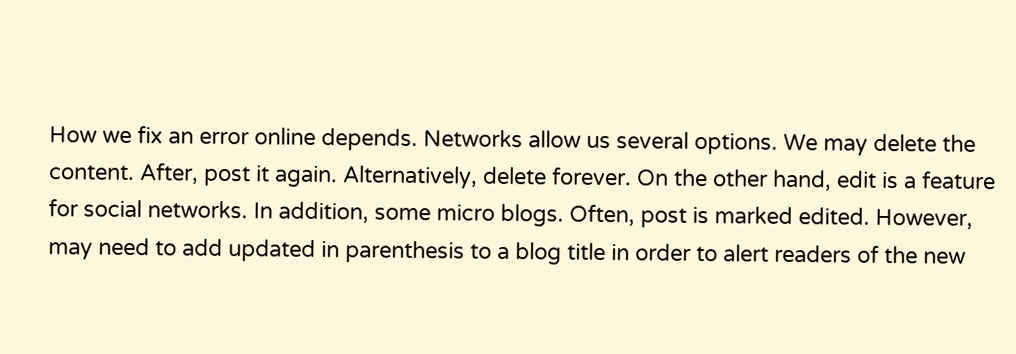How we fix an error online depends. Networks allow us several options. We may delete the content. After, post it again. Alternatively, delete forever. On the other hand, edit is a feature for social networks. In addition, some micro blogs. Often, post is marked edited. However, may need to add updated in parenthesis to a blog title in order to alert readers of the new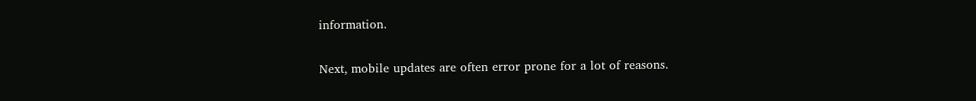information.

Next, mobile updates are often error prone for a lot of reasons.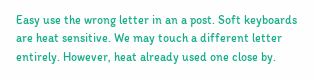Easy use the wrong letter in an a post. Soft keyboards are heat sensitive. We may touch a different letter entirely. However, heat already used one close by.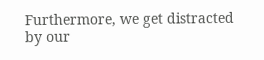Furthermore, we get distracted by our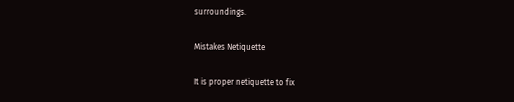surroundings.

Mistakes Netiquette

It is proper netiquette to fix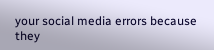your social media errors because they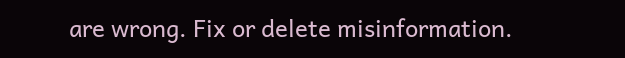are wrong. Fix or delete misinformation.